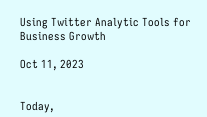Using Twitter Analytic Tools for Business Growth

Oct 11, 2023


Today,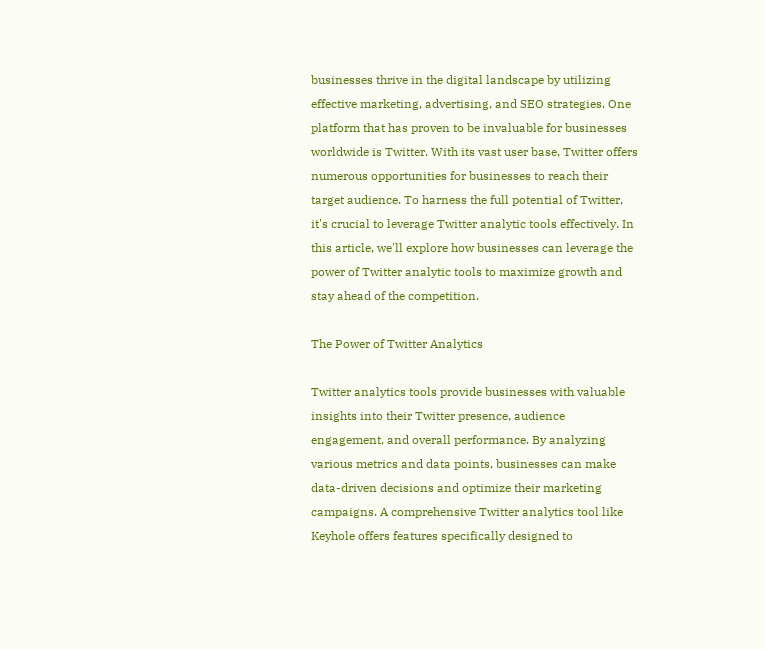businesses thrive in the digital landscape by utilizing effective marketing, advertising, and SEO strategies. One platform that has proven to be invaluable for businesses worldwide is Twitter. With its vast user base, Twitter offers numerous opportunities for businesses to reach their target audience. To harness the full potential of Twitter, it's crucial to leverage Twitter analytic tools effectively. In this article, we'll explore how businesses can leverage the power of Twitter analytic tools to maximize growth and stay ahead of the competition.

The Power of Twitter Analytics

Twitter analytics tools provide businesses with valuable insights into their Twitter presence, audience engagement, and overall performance. By analyzing various metrics and data points, businesses can make data-driven decisions and optimize their marketing campaigns. A comprehensive Twitter analytics tool like Keyhole offers features specifically designed to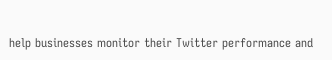help businesses monitor their Twitter performance and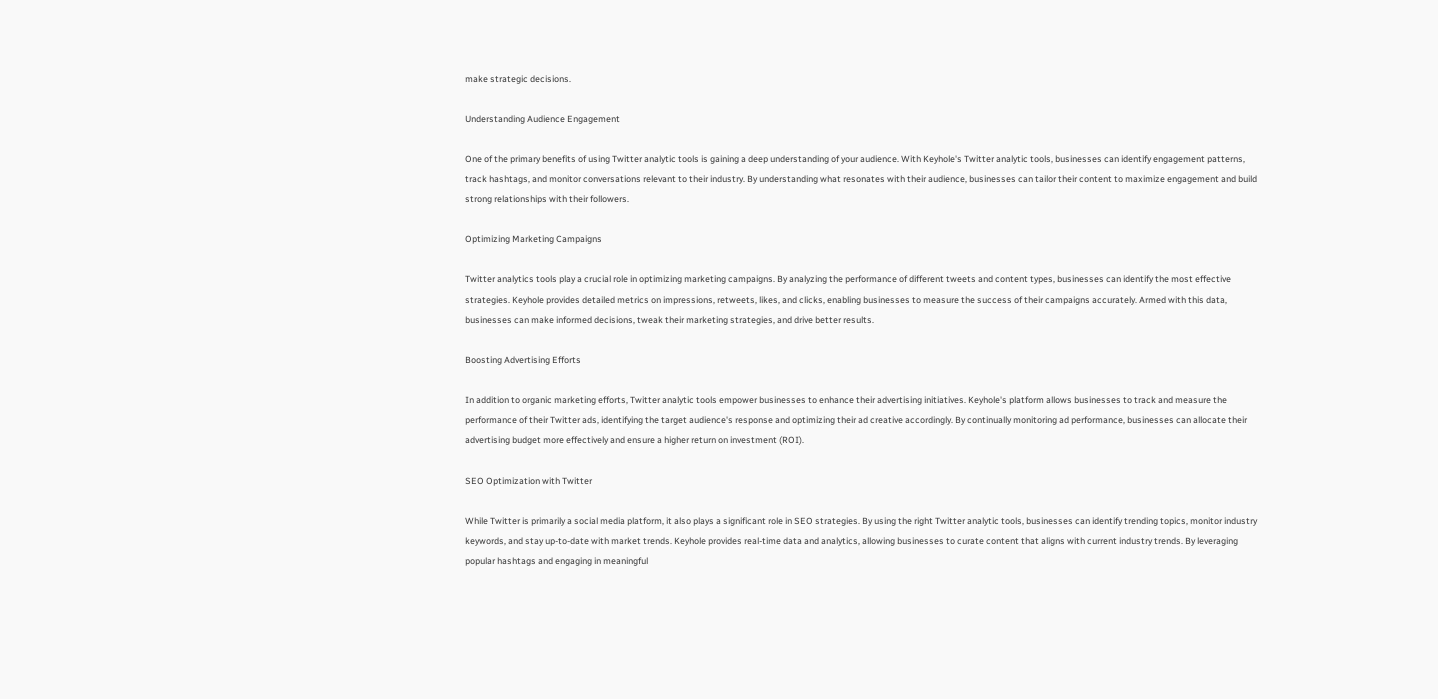make strategic decisions.

Understanding Audience Engagement

One of the primary benefits of using Twitter analytic tools is gaining a deep understanding of your audience. With Keyhole's Twitter analytic tools, businesses can identify engagement patterns, track hashtags, and monitor conversations relevant to their industry. By understanding what resonates with their audience, businesses can tailor their content to maximize engagement and build strong relationships with their followers.

Optimizing Marketing Campaigns

Twitter analytics tools play a crucial role in optimizing marketing campaigns. By analyzing the performance of different tweets and content types, businesses can identify the most effective strategies. Keyhole provides detailed metrics on impressions, retweets, likes, and clicks, enabling businesses to measure the success of their campaigns accurately. Armed with this data, businesses can make informed decisions, tweak their marketing strategies, and drive better results.

Boosting Advertising Efforts

In addition to organic marketing efforts, Twitter analytic tools empower businesses to enhance their advertising initiatives. Keyhole's platform allows businesses to track and measure the performance of their Twitter ads, identifying the target audience's response and optimizing their ad creative accordingly. By continually monitoring ad performance, businesses can allocate their advertising budget more effectively and ensure a higher return on investment (ROI).

SEO Optimization with Twitter

While Twitter is primarily a social media platform, it also plays a significant role in SEO strategies. By using the right Twitter analytic tools, businesses can identify trending topics, monitor industry keywords, and stay up-to-date with market trends. Keyhole provides real-time data and analytics, allowing businesses to curate content that aligns with current industry trends. By leveraging popular hashtags and engaging in meaningful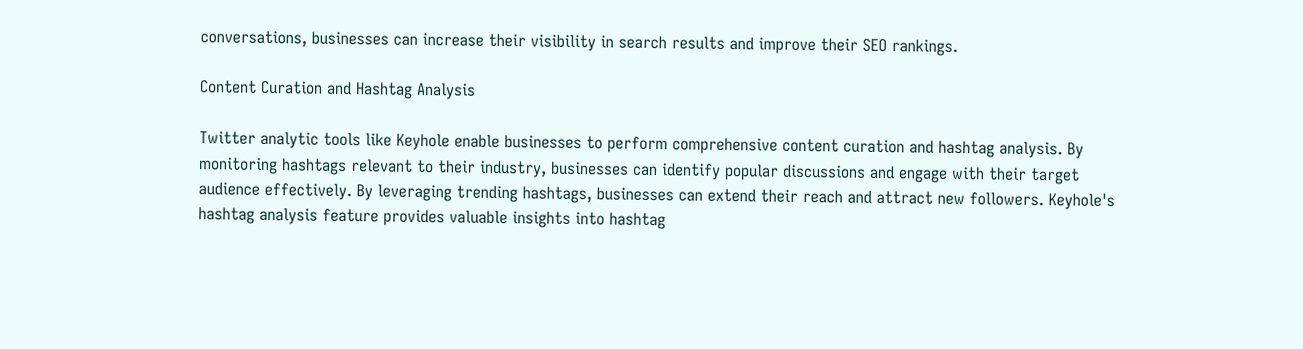conversations, businesses can increase their visibility in search results and improve their SEO rankings.

Content Curation and Hashtag Analysis

Twitter analytic tools like Keyhole enable businesses to perform comprehensive content curation and hashtag analysis. By monitoring hashtags relevant to their industry, businesses can identify popular discussions and engage with their target audience effectively. By leveraging trending hashtags, businesses can extend their reach and attract new followers. Keyhole's hashtag analysis feature provides valuable insights into hashtag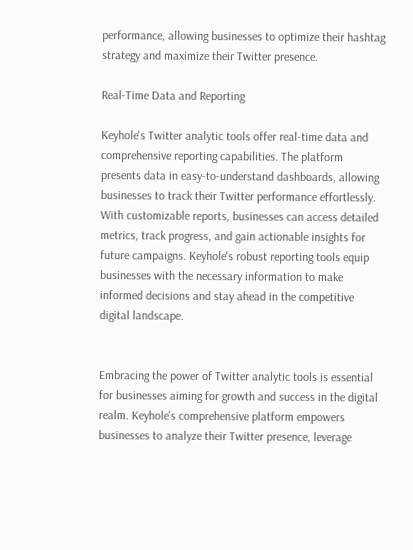performance, allowing businesses to optimize their hashtag strategy and maximize their Twitter presence.

Real-Time Data and Reporting

Keyhole's Twitter analytic tools offer real-time data and comprehensive reporting capabilities. The platform presents data in easy-to-understand dashboards, allowing businesses to track their Twitter performance effortlessly. With customizable reports, businesses can access detailed metrics, track progress, and gain actionable insights for future campaigns. Keyhole's robust reporting tools equip businesses with the necessary information to make informed decisions and stay ahead in the competitive digital landscape.


Embracing the power of Twitter analytic tools is essential for businesses aiming for growth and success in the digital realm. Keyhole's comprehensive platform empowers businesses to analyze their Twitter presence, leverage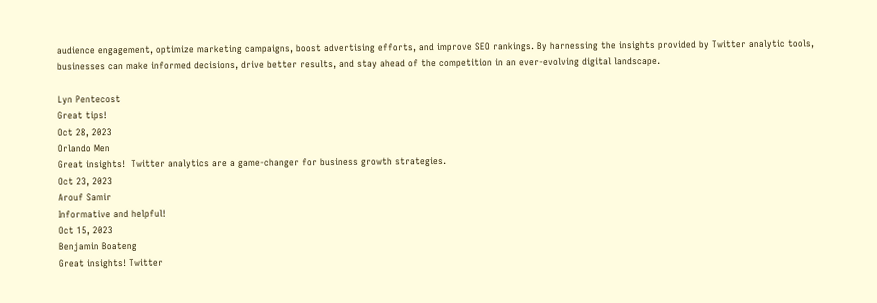audience engagement, optimize marketing campaigns, boost advertising efforts, and improve SEO rankings. By harnessing the insights provided by Twitter analytic tools, businesses can make informed decisions, drive better results, and stay ahead of the competition in an ever-evolving digital landscape.

Lyn Pentecost
Great tips!
Oct 28, 2023
Orlando Men
Great insights!  Twitter analytics are a game-changer for business growth strategies.
Oct 23, 2023
Arouf Samir
Informative and helpful!
Oct 15, 2023
Benjamin Boateng
Great insights! Twitter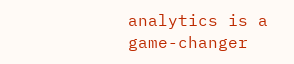analytics is a game-changer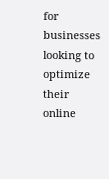for businesses looking to optimize their online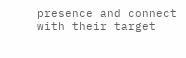presence and connect with their target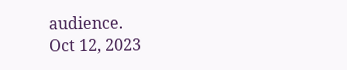audience.
Oct 12, 2023